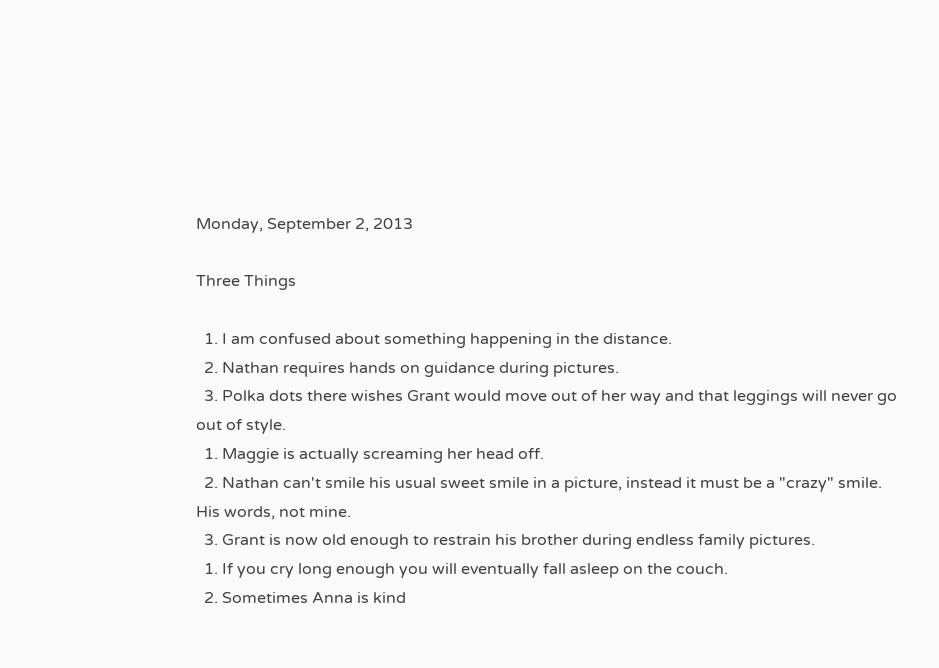Monday, September 2, 2013

Three Things

  1. I am confused about something happening in the distance.
  2. Nathan requires hands on guidance during pictures.
  3. Polka dots there wishes Grant would move out of her way and that leggings will never go out of style.
  1. Maggie is actually screaming her head off.
  2. Nathan can't smile his usual sweet smile in a picture, instead it must be a "crazy" smile.  His words, not mine.
  3. Grant is now old enough to restrain his brother during endless family pictures.
  1. If you cry long enough you will eventually fall asleep on the couch.
  2. Sometimes Anna is kind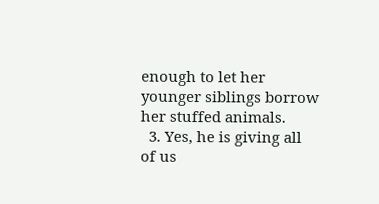enough to let her younger siblings borrow her stuffed animals.
  3. Yes, he is giving all of us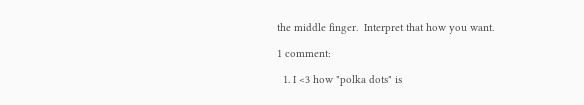the middle finger.  Interpret that how you want.

1 comment:

  1. I <3 how "polka dots" is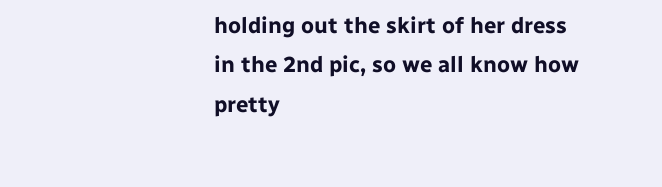holding out the skirt of her dress in the 2nd pic, so we all know how pretty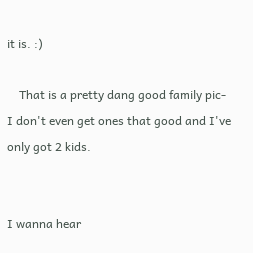it is. :)

    That is a pretty dang good family pic- I don't even get ones that good and I've only got 2 kids.


I wanna hear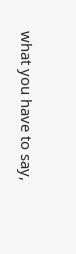what you have to say,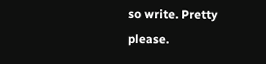so write. Pretty please.